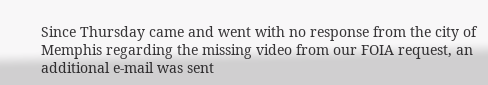Since Thursday came and went with no response from the city of Memphis regarding the missing video from our FOIA request, an additional e-mail was sent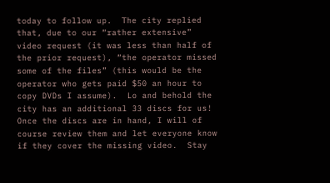today to follow up.  The city replied that, due to our “rather extensive” video request (it was less than half of the prior request), “the operator missed some of the files” (this would be the operator who gets paid $50 an hour to copy DVDs I assume).  Lo and behold the city has an additional 33 discs for us!  Once the discs are in hand, I will of course review them and let everyone know if they cover the missing video.  Stay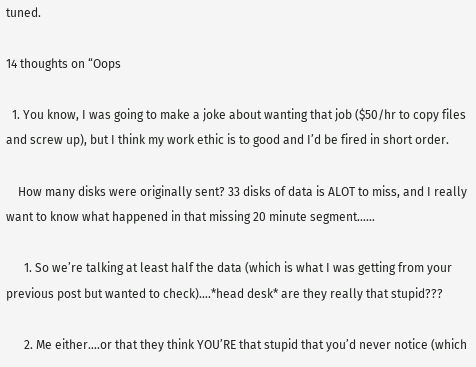tuned.

14 thoughts on “Oops

  1. You know, I was going to make a joke about wanting that job ($50/hr to copy files and screw up), but I think my work ethic is to good and I’d be fired in short order.

    How many disks were originally sent? 33 disks of data is ALOT to miss, and I really want to know what happened in that missing 20 minute segment……

      1. So we’re talking at least half the data (which is what I was getting from your previous post but wanted to check)….*head desk* are they really that stupid???

      2. Me either….or that they think YOU’RE that stupid that you’d never notice (which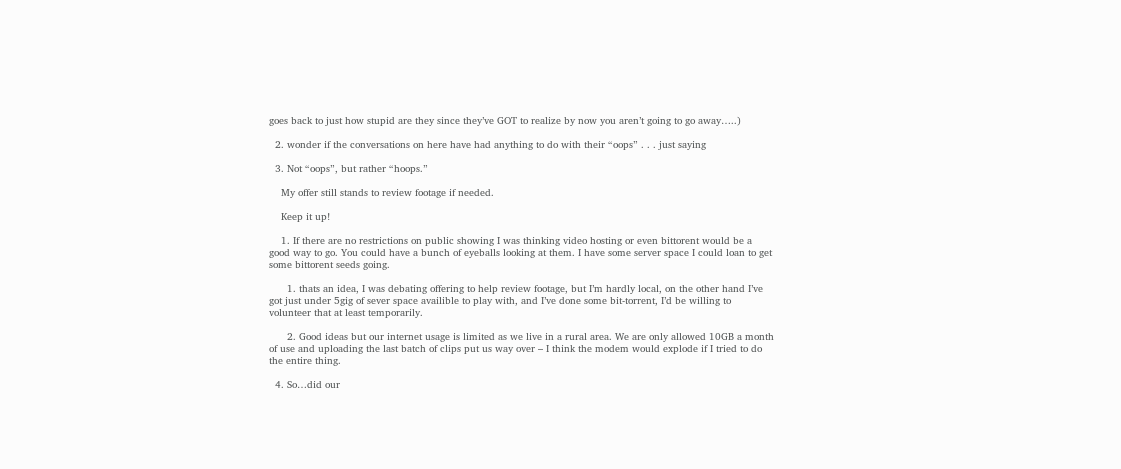goes back to just how stupid are they since they’ve GOT to realize by now you aren’t going to go away…..)

  2. wonder if the conversations on here have had anything to do with their “oops” . . . just saying

  3. Not “oops”, but rather “hoops.”

    My offer still stands to review footage if needed.

    Keep it up!

    1. If there are no restrictions on public showing I was thinking video hosting or even bittorent would be a good way to go. You could have a bunch of eyeballs looking at them. I have some server space I could loan to get some bittorent seeds going.

      1. thats an idea, I was debating offering to help review footage, but I’m hardly local, on the other hand I’ve got just under 5gig of sever space availible to play with, and I’ve done some bit-torrent, I’d be willing to volunteer that at least temporarily.

      2. Good ideas but our internet usage is limited as we live in a rural area. We are only allowed 10GB a month of use and uploading the last batch of clips put us way over – I think the modem would explode if I tried to do the entire thing.

  4. So…did our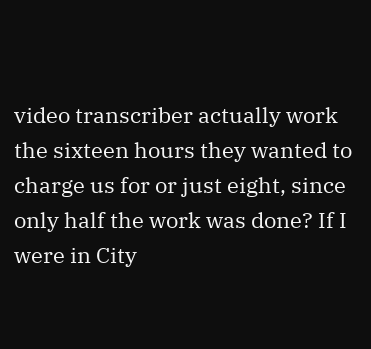video transcriber actually work the sixteen hours they wanted to charge us for or just eight, since only half the work was done? If I were in City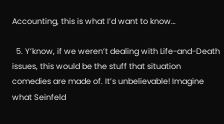Accounting, this is what I’d want to know…

  5. Y’know, if we weren’t dealing with Life-and-Death issues, this would be the stuff that situation comedies are made of. It’s unbelievable! Imagine what Seinfeld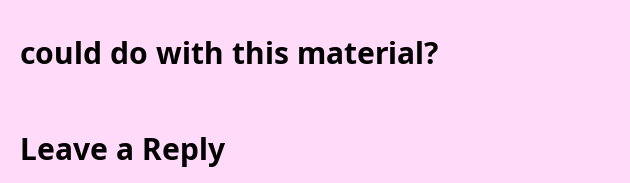could do with this material?

Leave a Reply